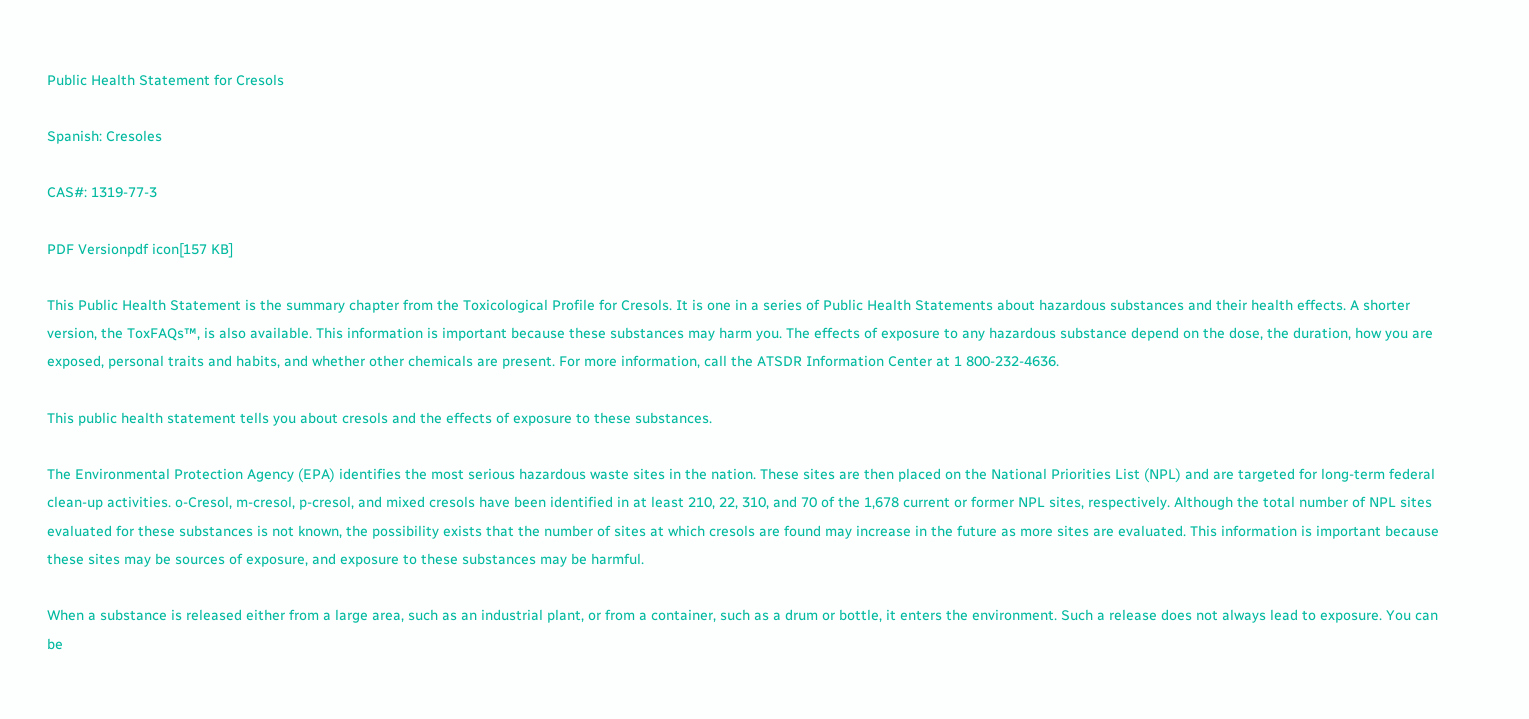Public Health Statement for Cresols

Spanish: Cresoles

CAS#: 1319-77-3

PDF Versionpdf icon[157 KB]

This Public Health Statement is the summary chapter from the Toxicological Profile for Cresols. It is one in a series of Public Health Statements about hazardous substances and their health effects. A shorter version, the ToxFAQs™, is also available. This information is important because these substances may harm you. The effects of exposure to any hazardous substance depend on the dose, the duration, how you are exposed, personal traits and habits, and whether other chemicals are present. For more information, call the ATSDR Information Center at 1 800-232-4636.

This public health statement tells you about cresols and the effects of exposure to these substances.

The Environmental Protection Agency (EPA) identifies the most serious hazardous waste sites in the nation. These sites are then placed on the National Priorities List (NPL) and are targeted for long-term federal clean-up activities. o-Cresol, m-cresol, p-cresol, and mixed cresols have been identified in at least 210, 22, 310, and 70 of the 1,678 current or former NPL sites, respectively. Although the total number of NPL sites evaluated for these substances is not known, the possibility exists that the number of sites at which cresols are found may increase in the future as more sites are evaluated. This information is important because these sites may be sources of exposure, and exposure to these substances may be harmful.

When a substance is released either from a large area, such as an industrial plant, or from a container, such as a drum or bottle, it enters the environment. Such a release does not always lead to exposure. You can be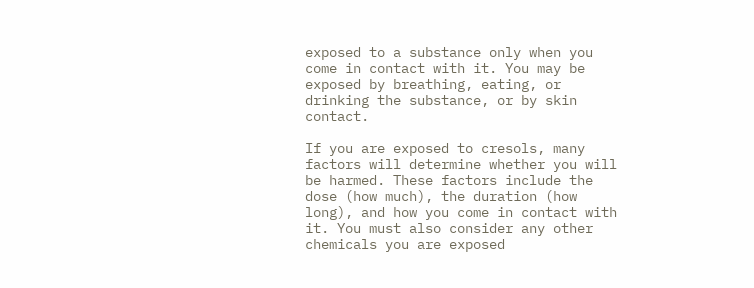exposed to a substance only when you come in contact with it. You may be exposed by breathing, eating, or drinking the substance, or by skin contact.

If you are exposed to cresols, many factors will determine whether you will be harmed. These factors include the dose (how much), the duration (how long), and how you come in contact with it. You must also consider any other chemicals you are exposed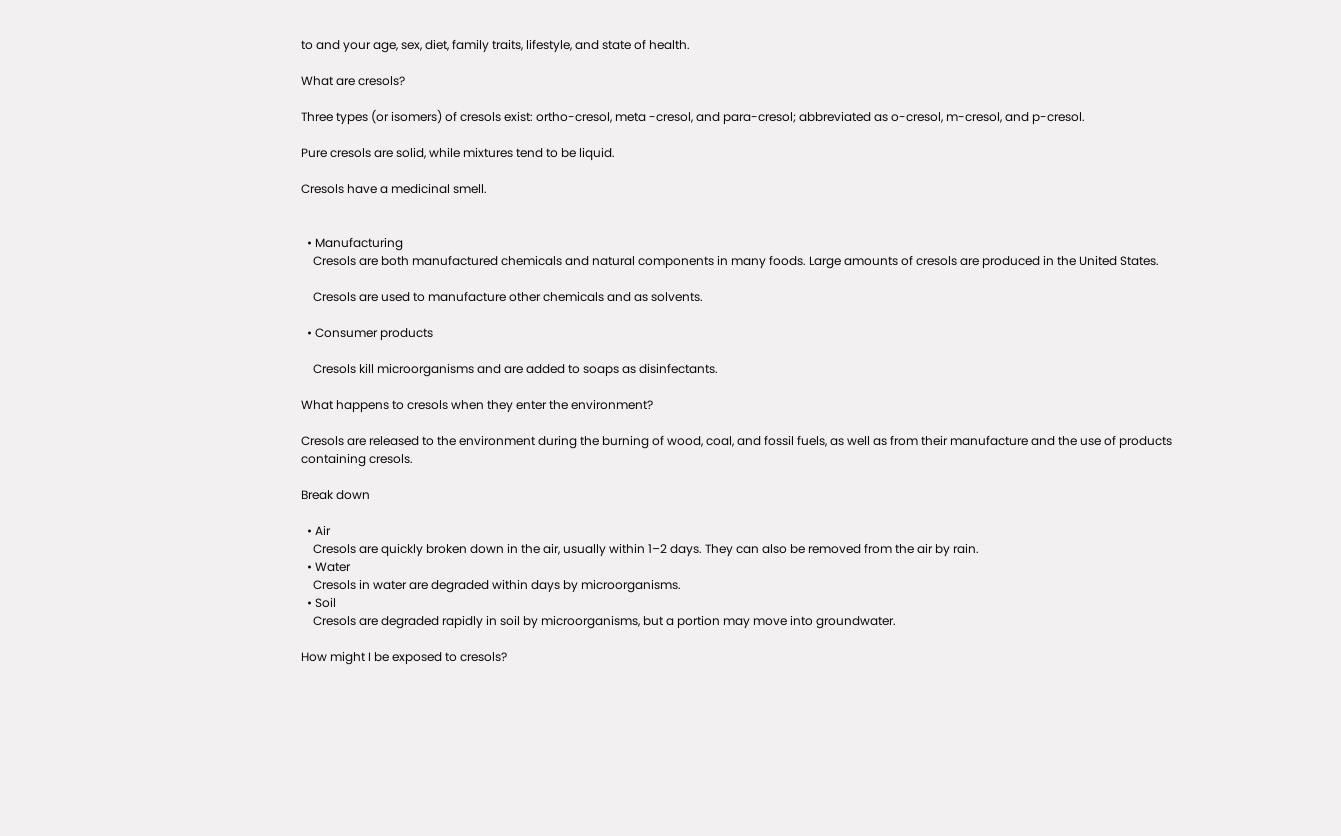to and your age, sex, diet, family traits, lifestyle, and state of health.

What are cresols?

Three types (or isomers) of cresols exist: ortho-cresol, meta -cresol, and para-cresol; abbreviated as o-cresol, m-cresol, and p-cresol.

Pure cresols are solid, while mixtures tend to be liquid.

Cresols have a medicinal smell.


  • Manufacturing
    Cresols are both manufactured chemicals and natural components in many foods. Large amounts of cresols are produced in the United States.

    Cresols are used to manufacture other chemicals and as solvents.

  • Consumer products

    Cresols kill microorganisms and are added to soaps as disinfectants.

What happens to cresols when they enter the environment?

Cresols are released to the environment during the burning of wood, coal, and fossil fuels, as well as from their manufacture and the use of products containing cresols.

Break down

  • Air
    Cresols are quickly broken down in the air, usually within 1–2 days. They can also be removed from the air by rain.
  • Water
    Cresols in water are degraded within days by microorganisms.
  • Soil
    Cresols are degraded rapidly in soil by microorganisms, but a portion may move into groundwater.

How might I be exposed to cresols?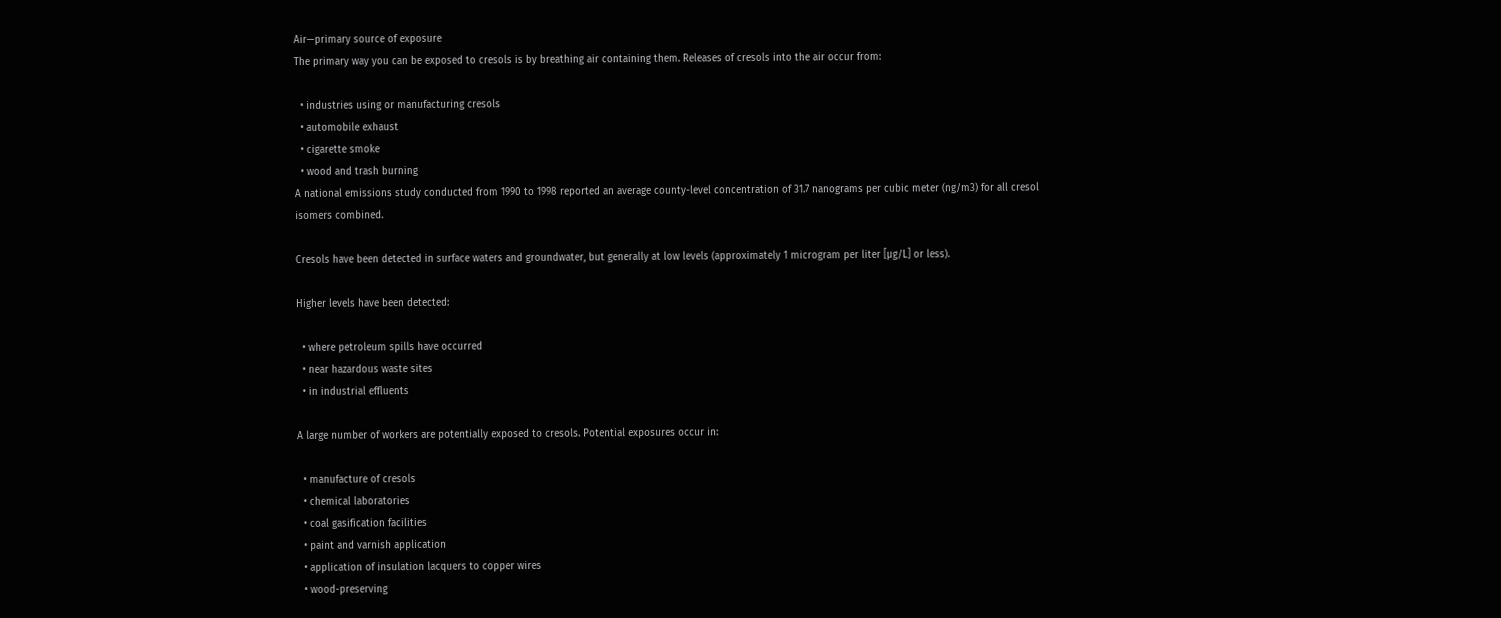Air—primary source of exposure
The primary way you can be exposed to cresols is by breathing air containing them. Releases of cresols into the air occur from:

  • industries using or manufacturing cresols
  • automobile exhaust
  • cigarette smoke
  • wood and trash burning
A national emissions study conducted from 1990 to 1998 reported an average county-level concentration of 31.7 nanograms per cubic meter (ng/m3) for all cresol isomers combined.

Cresols have been detected in surface waters and groundwater, but generally at low levels (approximately 1 microgram per liter [µg/L] or less).

Higher levels have been detected:

  • where petroleum spills have occurred
  • near hazardous waste sites
  • in industrial effluents

A large number of workers are potentially exposed to cresols. Potential exposures occur in:

  • manufacture of cresols
  • chemical laboratories
  • coal gasification facilities
  • paint and varnish application
  • application of insulation lacquers to copper wires
  • wood-preserving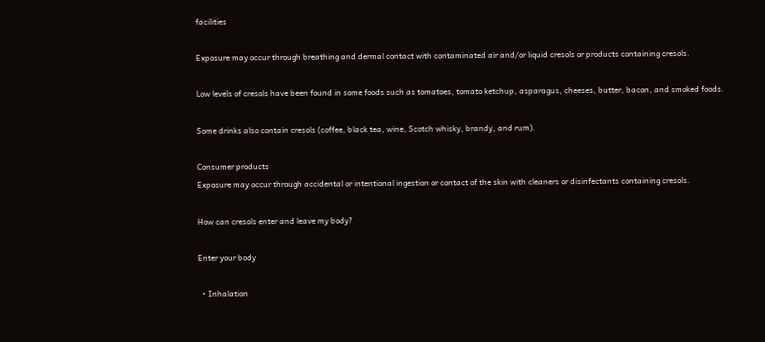facilities

Exposure may occur through breathing and dermal contact with contaminated air and/or liquid cresols or products containing cresols.

Low levels of cresols have been found in some foods such as tomatoes, tomato ketchup, asparagus, cheeses, butter, bacon, and smoked foods.

Some drinks also contain cresols (coffee, black tea, wine, Scotch whisky, brandy, and rum).

Consumer products
Exposure may occur through accidental or intentional ingestion or contact of the skin with cleaners or disinfectants containing cresols.

How can cresols enter and leave my body?

Enter your body

  • Inhalation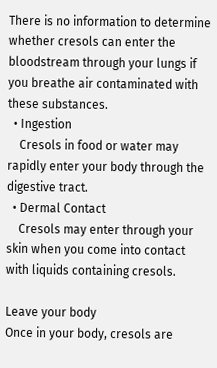There is no information to determine whether cresols can enter the bloodstream through your lungs if you breathe air contaminated with these substances.
  • Ingestion
    Cresols in food or water may rapidly enter your body through the digestive tract.
  • Dermal Contact
    Cresols may enter through your skin when you come into contact with liquids containing cresols.

Leave your body
Once in your body, cresols are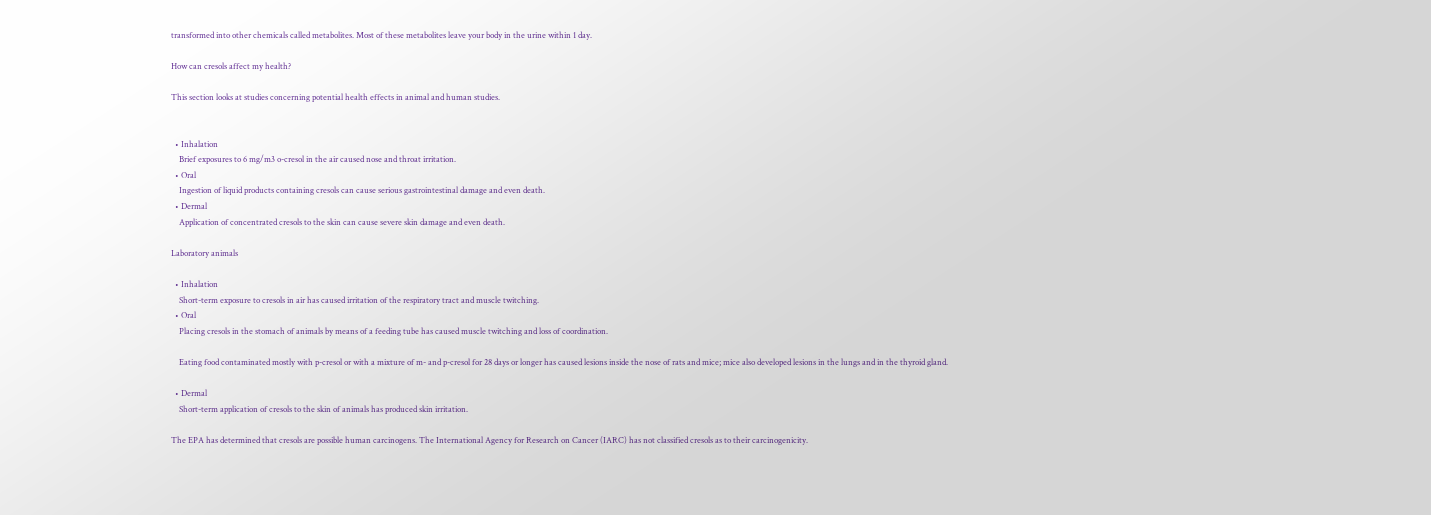transformed into other chemicals called metabolites. Most of these metabolites leave your body in the urine within 1 day.

How can cresols affect my health?

This section looks at studies concerning potential health effects in animal and human studies.


  • Inhalation
    Brief exposures to 6 mg/m3 o-cresol in the air caused nose and throat irritation.
  • Oral
    Ingestion of liquid products containing cresols can cause serious gastrointestinal damage and even death.
  • Dermal
    Application of concentrated cresols to the skin can cause severe skin damage and even death.

Laboratory animals

  • Inhalation
    Short-term exposure to cresols in air has caused irritation of the respiratory tract and muscle twitching.
  • Oral
    Placing cresols in the stomach of animals by means of a feeding tube has caused muscle twitching and loss of coordination.

    Eating food contaminated mostly with p-cresol or with a mixture of m- and p-cresol for 28 days or longer has caused lesions inside the nose of rats and mice; mice also developed lesions in the lungs and in the thyroid gland.

  • Dermal
    Short-term application of cresols to the skin of animals has produced skin irritation.

The EPA has determined that cresols are possible human carcinogens. The International Agency for Research on Cancer (IARC) has not classified cresols as to their carcinogenicity.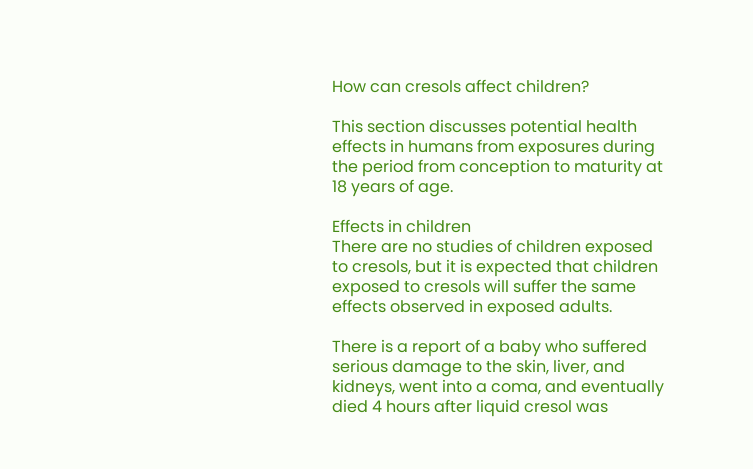How can cresols affect children?

This section discusses potential health effects in humans from exposures during the period from conception to maturity at 18 years of age.

Effects in children
There are no studies of children exposed to cresols, but it is expected that children exposed to cresols will suffer the same effects observed in exposed adults.

There is a report of a baby who suffered serious damage to the skin, liver, and kidneys, went into a coma, and eventually died 4 hours after liquid cresol was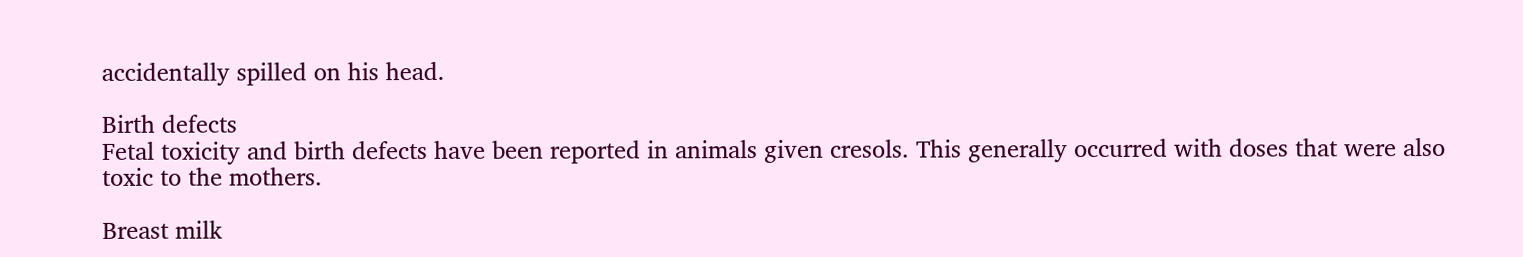accidentally spilled on his head.

Birth defects
Fetal toxicity and birth defects have been reported in animals given cresols. This generally occurred with doses that were also toxic to the mothers.

Breast milk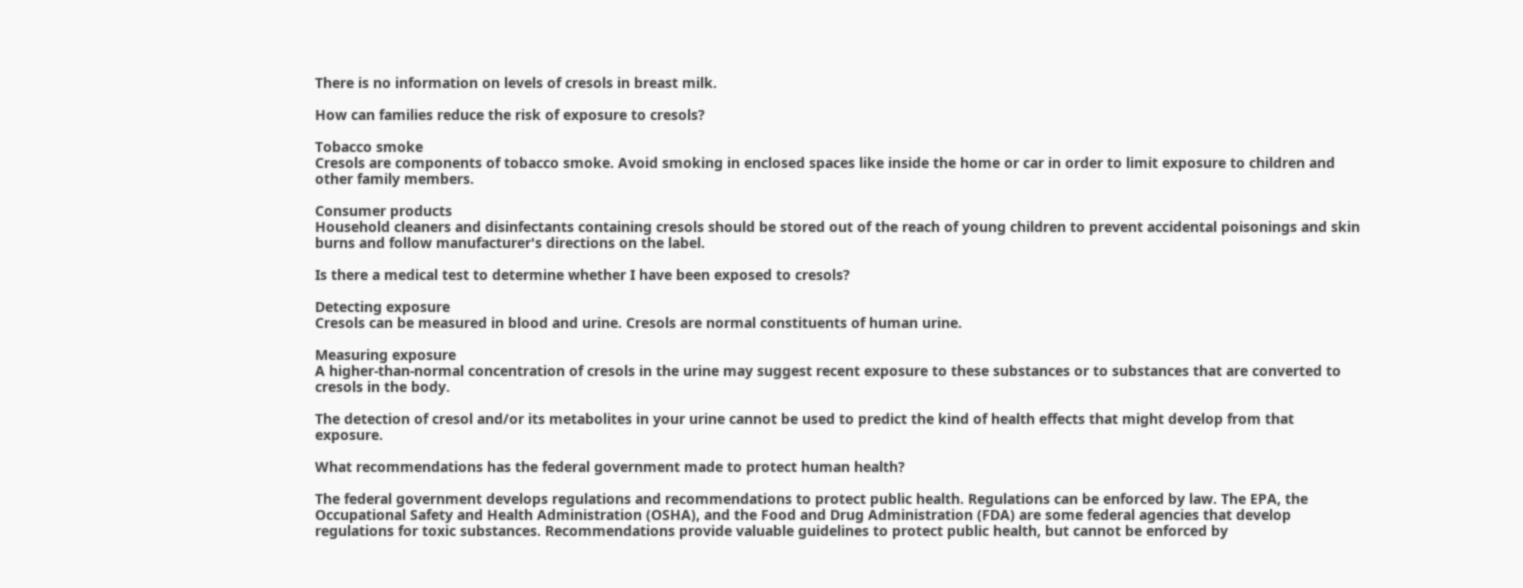There is no information on levels of cresols in breast milk.

How can families reduce the risk of exposure to cresols?

Tobacco smoke
Cresols are components of tobacco smoke. Avoid smoking in enclosed spaces like inside the home or car in order to limit exposure to children and other family members.

Consumer products
Household cleaners and disinfectants containing cresols should be stored out of the reach of young children to prevent accidental poisonings and skin burns and follow manufacturer's directions on the label.

Is there a medical test to determine whether I have been exposed to cresols?

Detecting exposure
Cresols can be measured in blood and urine. Cresols are normal constituents of human urine.

Measuring exposure
A higher-than-normal concentration of cresols in the urine may suggest recent exposure to these substances or to substances that are converted to cresols in the body.

The detection of cresol and/or its metabolites in your urine cannot be used to predict the kind of health effects that might develop from that exposure.

What recommendations has the federal government made to protect human health?

The federal government develops regulations and recommendations to protect public health. Regulations can be enforced by law. The EPA, the Occupational Safety and Health Administration (OSHA), and the Food and Drug Administration (FDA) are some federal agencies that develop regulations for toxic substances. Recommendations provide valuable guidelines to protect public health, but cannot be enforced by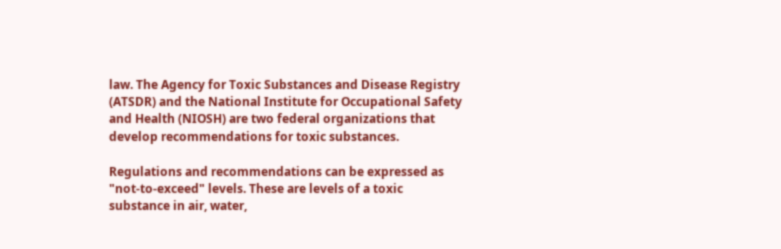law. The Agency for Toxic Substances and Disease Registry (ATSDR) and the National Institute for Occupational Safety and Health (NIOSH) are two federal organizations that develop recommendations for toxic substances.

Regulations and recommendations can be expressed as "not-to-exceed" levels. These are levels of a toxic substance in air, water,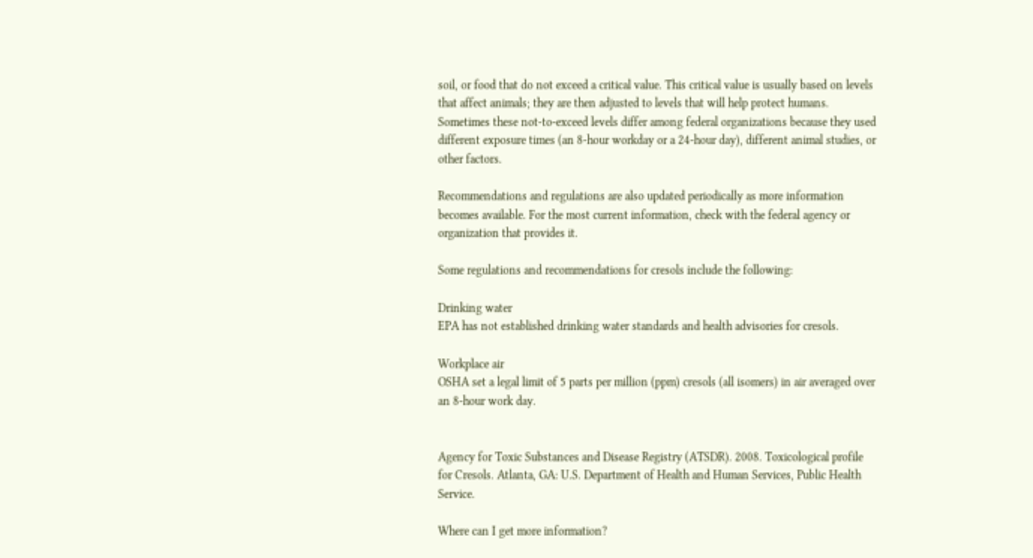soil, or food that do not exceed a critical value. This critical value is usually based on levels that affect animals; they are then adjusted to levels that will help protect humans. Sometimes these not-to-exceed levels differ among federal organizations because they used different exposure times (an 8-hour workday or a 24-hour day), different animal studies, or other factors.

Recommendations and regulations are also updated periodically as more information becomes available. For the most current information, check with the federal agency or organization that provides it.

Some regulations and recommendations for cresols include the following:

Drinking water
EPA has not established drinking water standards and health advisories for cresols.

Workplace air
OSHA set a legal limit of 5 parts per million (ppm) cresols (all isomers) in air averaged over an 8-hour work day.


Agency for Toxic Substances and Disease Registry (ATSDR). 2008. Toxicological profile for Cresols. Atlanta, GA: U.S. Department of Health and Human Services, Public Health Service.

Where can I get more information?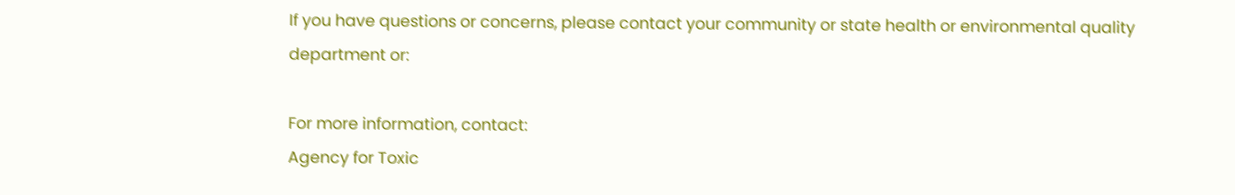If you have questions or concerns, please contact your community or state health or environmental quality department or:

For more information, contact:
Agency for Toxic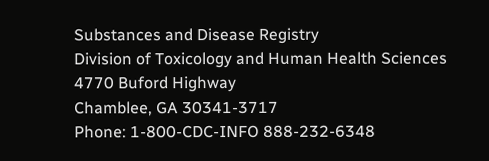Substances and Disease Registry
Division of Toxicology and Human Health Sciences
4770 Buford Highway
Chamblee, GA 30341-3717
Phone: 1-800-CDC-INFO 888-232-6348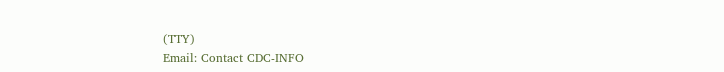(TTY)
Email: Contact CDC-INFO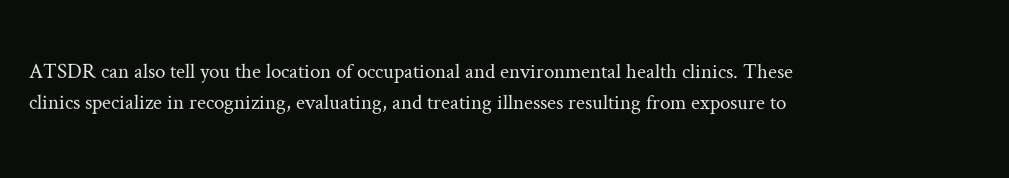ATSDR can also tell you the location of occupational and environmental health clinics. These clinics specialize in recognizing, evaluating, and treating illnesses resulting from exposure to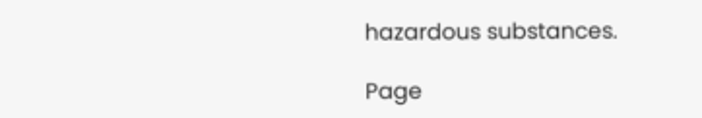hazardous substances.

Page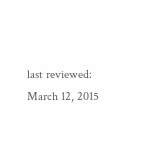last reviewed: March 12, 2015